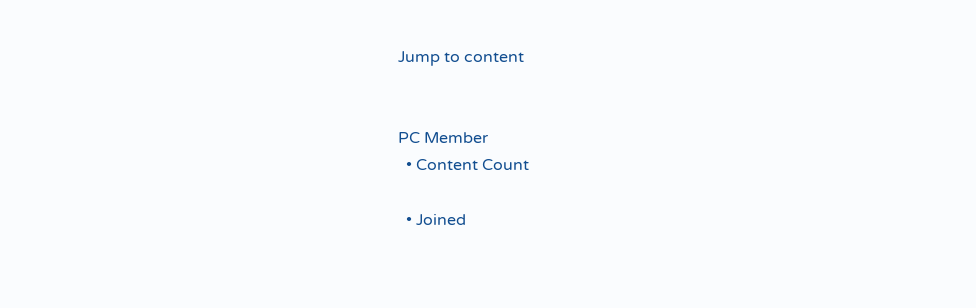Jump to content


PC Member
  • Content Count

  • Joined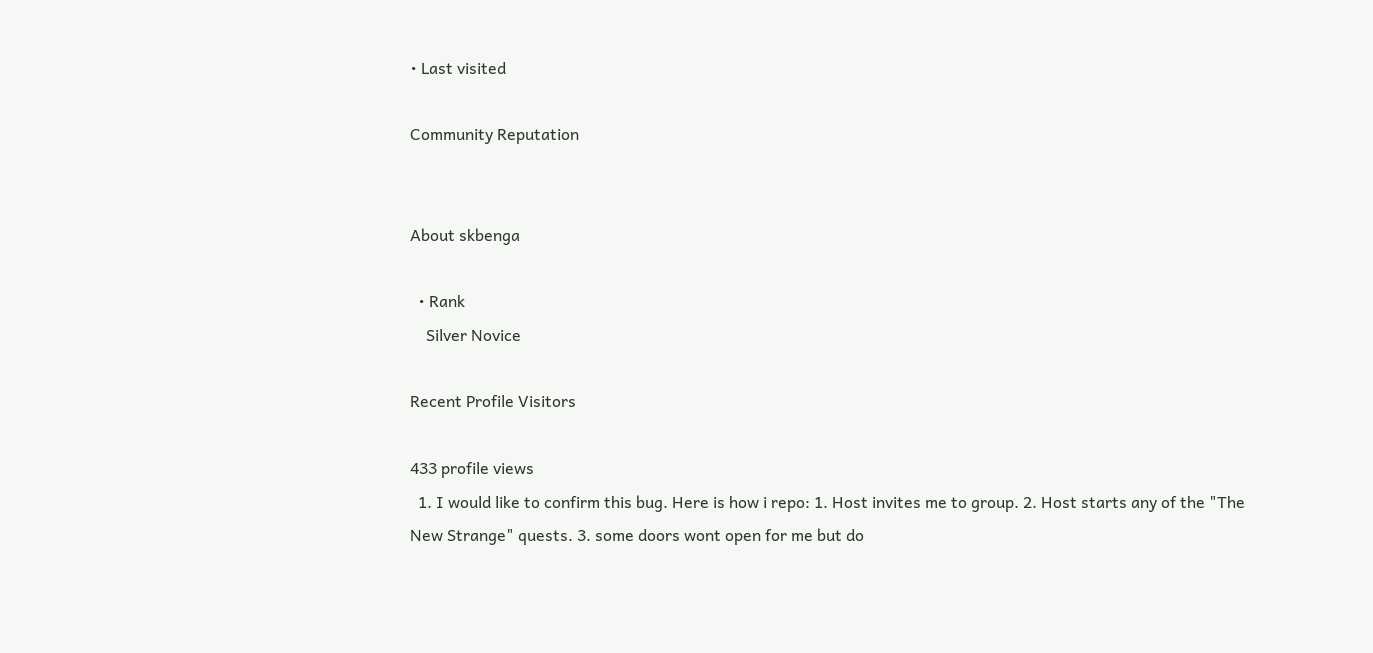• Last visited

Community Reputation


About skbenga

  • Rank
    Silver Novice

Recent Profile Visitors

433 profile views
  1. I would like to confirm this bug. Here is how i repo: 1. Host invites me to group. 2. Host starts any of the "The New Strange" quests. 3. some doors wont open for me but do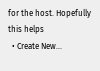for the host. Hopefully this helps
  • Create New...